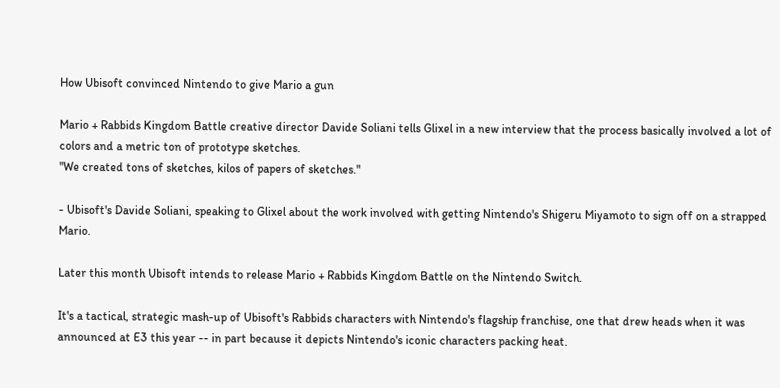How Ubisoft convinced Nintendo to give Mario a gun

Mario + Rabbids Kingdom Battle creative director Davide Soliani tells Glixel in a new interview that the process basically involved a lot of colors and a metric ton of prototype sketches.
"We created tons of sketches, kilos of papers of sketches."

- Ubisoft's Davide Soliani, speaking to Glixel about the work involved with getting Nintendo's Shigeru Miyamoto to sign off on a strapped Mario.

Later this month Ubisoft intends to release Mario + Rabbids Kingdom Battle on the Nintendo Switch.

It's a tactical, strategic mash-up of Ubisoft's Rabbids characters with Nintendo's flagship franchise, one that drew heads when it was announced at E3 this year -- in part because it depicts Nintendo's iconic characters packing heat.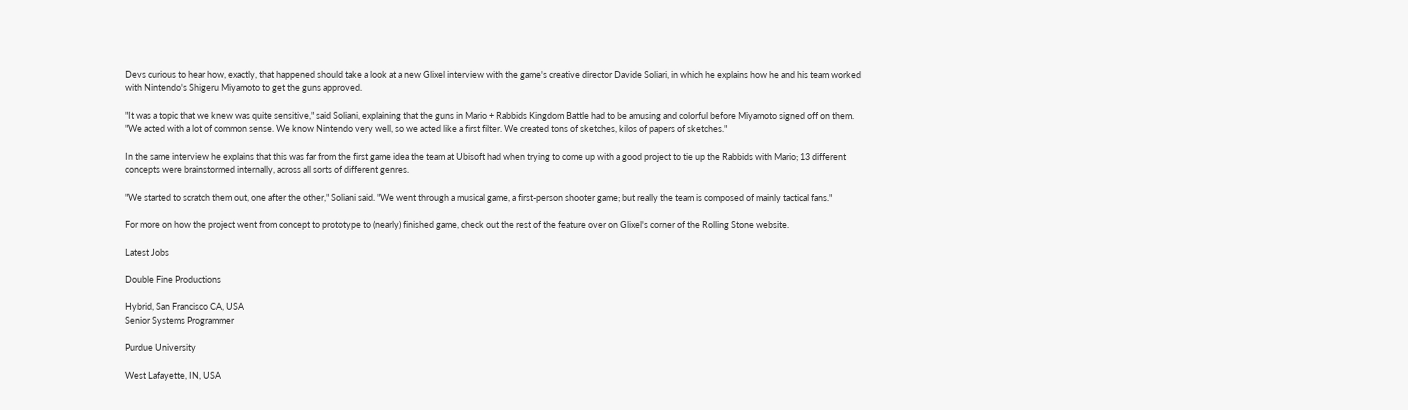Devs curious to hear how, exactly, that happened should take a look at a new Glixel interview with the game's creative director Davide Soliari, in which he explains how he and his team worked with Nintendo's Shigeru Miyamoto to get the guns approved.

"It was a topic that we knew was quite sensitive," said Soliani, explaining that the guns in Mario + Rabbids Kingdom Battle had to be amusing and colorful before Miyamoto signed off on them. "We acted with a lot of common sense. We know Nintendo very well, so we acted like a first filter. We created tons of sketches, kilos of papers of sketches."

In the same interview he explains that this was far from the first game idea the team at Ubisoft had when trying to come up with a good project to tie up the Rabbids with Mario; 13 different concepts were brainstormed internally, across all sorts of different genres.

"We started to scratch them out, one after the other," Soliani said. "We went through a musical game, a first-person shooter game; but really the team is composed of mainly tactical fans."

For more on how the project went from concept to prototype to (nearly) finished game, check out the rest of the feature over on Glixel's corner of the Rolling Stone website.

Latest Jobs

Double Fine Productions

Hybrid, San Francisco CA, USA
Senior Systems Programmer

Purdue University

West Lafayette, IN, USA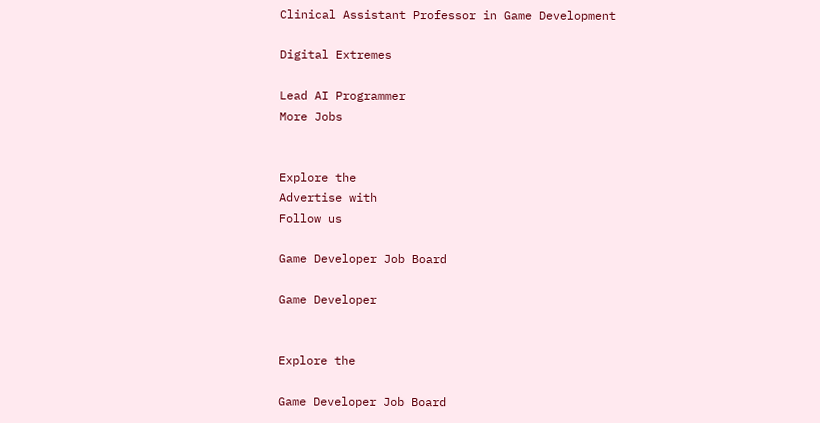Clinical Assistant Professor in Game Development

Digital Extremes

Lead AI Programmer
More Jobs


Explore the
Advertise with
Follow us

Game Developer Job Board

Game Developer


Explore the

Game Developer Job Board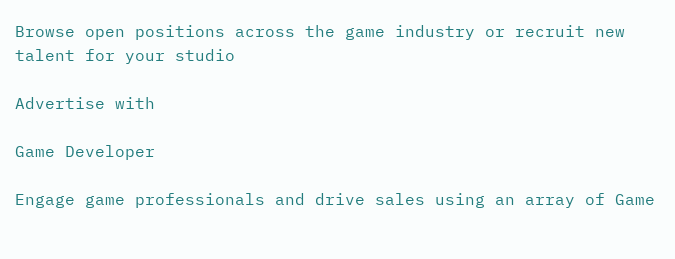Browse open positions across the game industry or recruit new talent for your studio

Advertise with

Game Developer

Engage game professionals and drive sales using an array of Game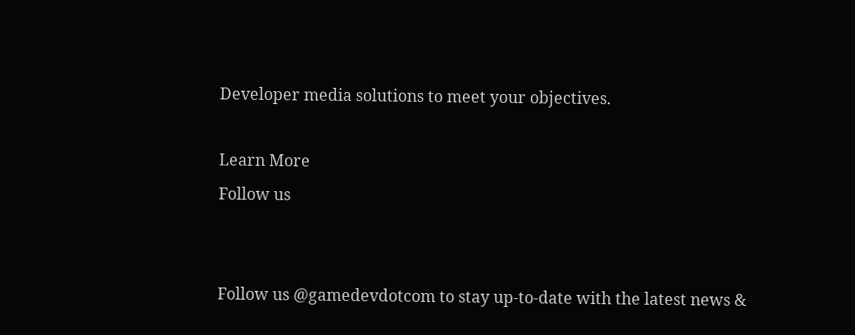Developer media solutions to meet your objectives.

Learn More
Follow us


Follow us @gamedevdotcom to stay up-to-date with the latest news &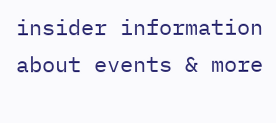insider information about events & more